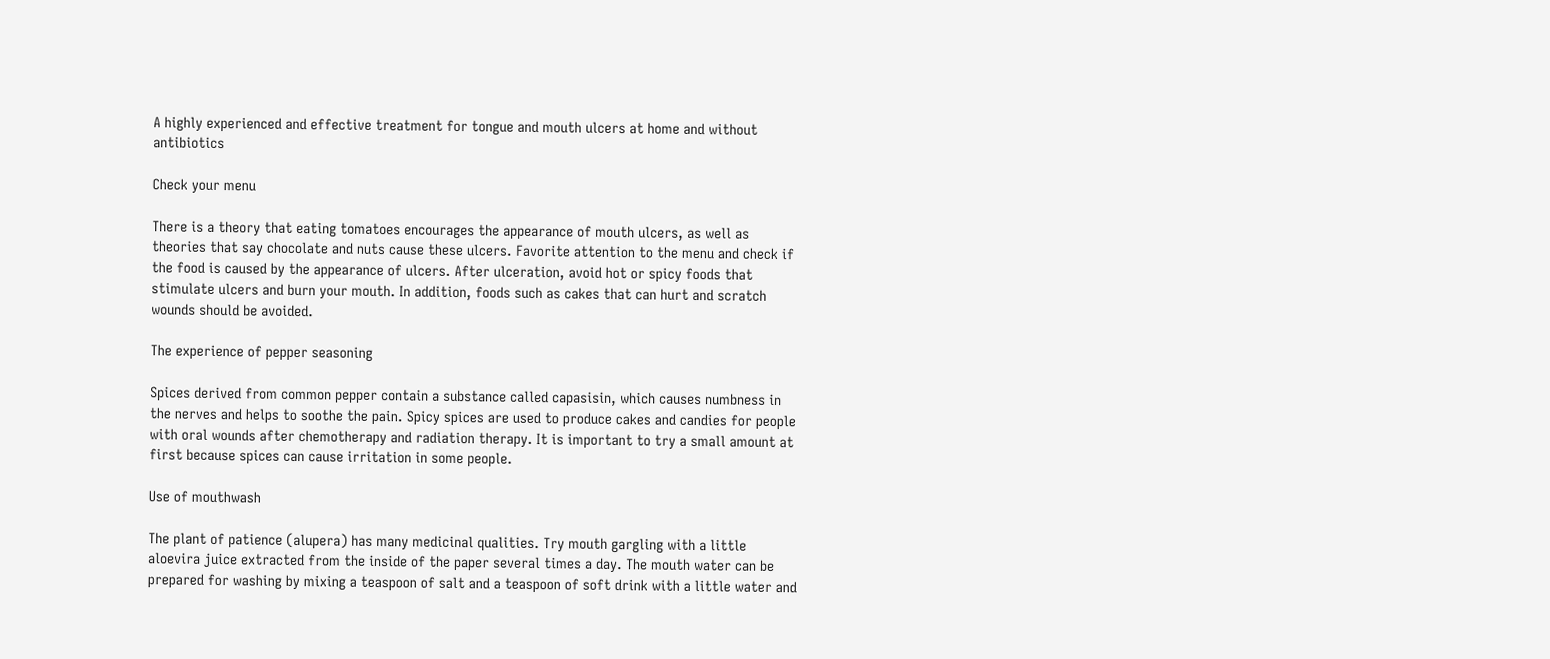A highly experienced and effective treatment for tongue and mouth ulcers at home and without antibiotics

Check your menu

There is a theory that eating tomatoes encourages the appearance of mouth ulcers, as well as theories that say chocolate and nuts cause these ulcers. Favorite attention to the menu and check if the food is caused by the appearance of ulcers. After ulceration, avoid hot or spicy foods that stimulate ulcers and burn your mouth. In addition, foods such as cakes that can hurt and scratch wounds should be avoided.

The experience of pepper seasoning

Spices derived from common pepper contain a substance called capasisin, which causes numbness in the nerves and helps to soothe the pain. Spicy spices are used to produce cakes and candies for people with oral wounds after chemotherapy and radiation therapy. It is important to try a small amount at first because spices can cause irritation in some people.

Use of mouthwash

The plant of patience (alupera) has many medicinal qualities. Try mouth gargling with a little aloevira juice extracted from the inside of the paper several times a day. The mouth water can be prepared for washing by mixing a teaspoon of salt and a teaspoon of soft drink with a little water and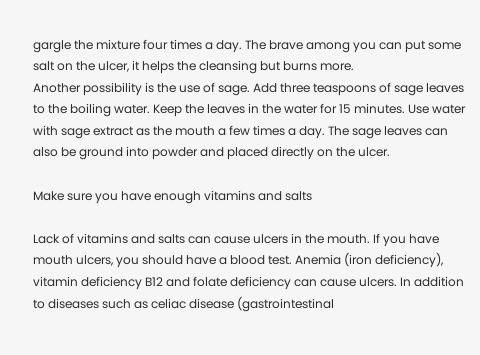gargle the mixture four times a day. The brave among you can put some salt on the ulcer, it helps the cleansing but burns more.
Another possibility is the use of sage. Add three teaspoons of sage leaves to the boiling water. Keep the leaves in the water for 15 minutes. Use water with sage extract as the mouth a few times a day. The sage leaves can also be ground into powder and placed directly on the ulcer.

Make sure you have enough vitamins and salts

Lack of vitamins and salts can cause ulcers in the mouth. If you have mouth ulcers, you should have a blood test. Anemia (iron deficiency), vitamin deficiency B12 and folate deficiency can cause ulcers. In addition to diseases such as celiac disease (gastrointestinal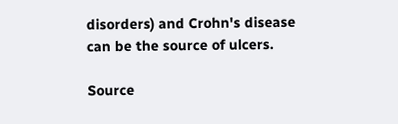disorders) and Crohn's disease can be the source of ulcers.

Source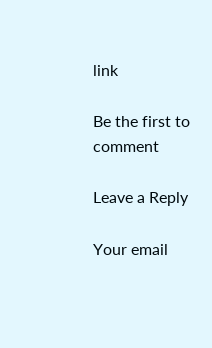link

Be the first to comment

Leave a Reply

Your email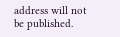address will not be published.